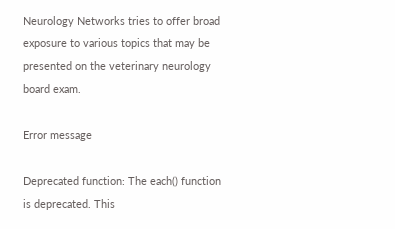Neurology Networks tries to offer broad exposure to various topics that may be presented on the veterinary neurology board exam.

Error message

Deprecated function: The each() function is deprecated. This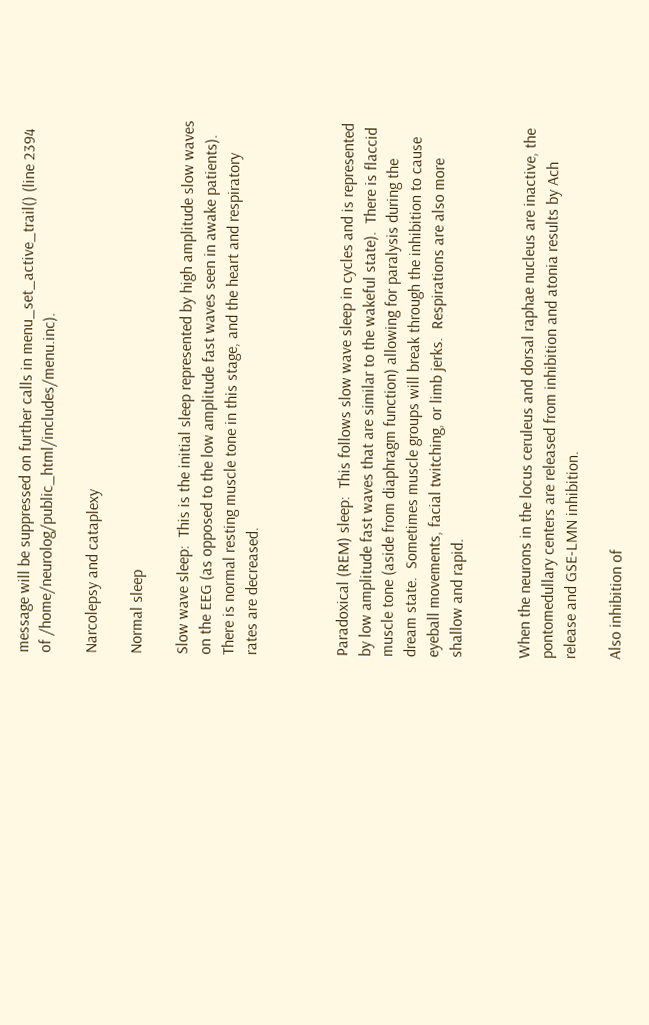message will be suppressed on further calls in menu_set_active_trail() (line 2394 of /home/neurolog/public_html/includes/menu.inc).

Narcolepsy and cataplexy

Normal sleep

Slow wave sleep:  This is the initial sleep represented by high amplitude slow waves on the EEG (as opposed to the low amplitude fast waves seen in awake patients).  There is normal resting muscle tone in this stage, and the heart and respiratory rates are decreased.



Paradoxical (REM) sleep:  This follows slow wave sleep in cycles and is represented by low amplitude fast waves that are similar to the wakeful state).  There is flaccid muscle tone (aside from diaphragm function) allowing for paralysis during the dream state.  Sometimes muscle groups will break through the inhibition to cause eyeball movements, facial twitching, or limb jerks.  Respirations are also more shallow and rapid.


When the neurons in the locus ceruleus and dorsal raphae nucleus are inactive, the pontomedullary centers are released from inhibition and atonia results by Ach release and GSE-LMN inhibition.

Also inhibition of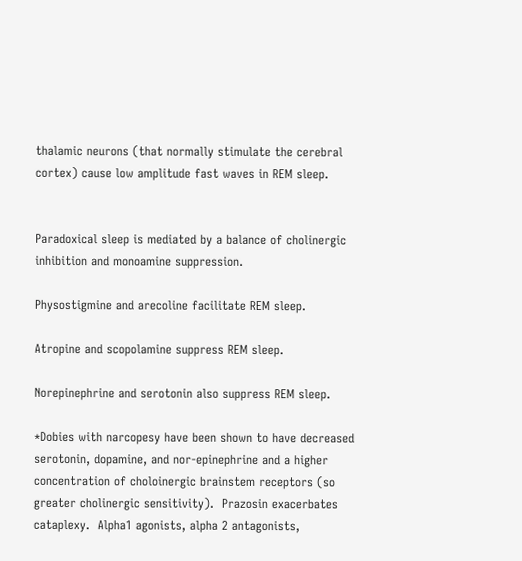thalamic neurons (that normally stimulate the cerebral cortex) cause low amplitude fast waves in REM sleep.


Paradoxical sleep is mediated by a balance of cholinergic inhibition and monoamine suppression.

Physostigmine and arecoline facilitate REM sleep.

Atropine and scopolamine suppress REM sleep.

Norepinephrine and serotonin also suppress REM sleep.

*Dobies with narcopesy have been shown to have decreased serotonin, dopamine, and nor-epinephrine and a higher concentration of choloinergic brainstem receptors (so greater cholinergic sensitivity).  Prazosin exacerbates cataplexy.  Alpha1 agonists, alpha 2 antagonists,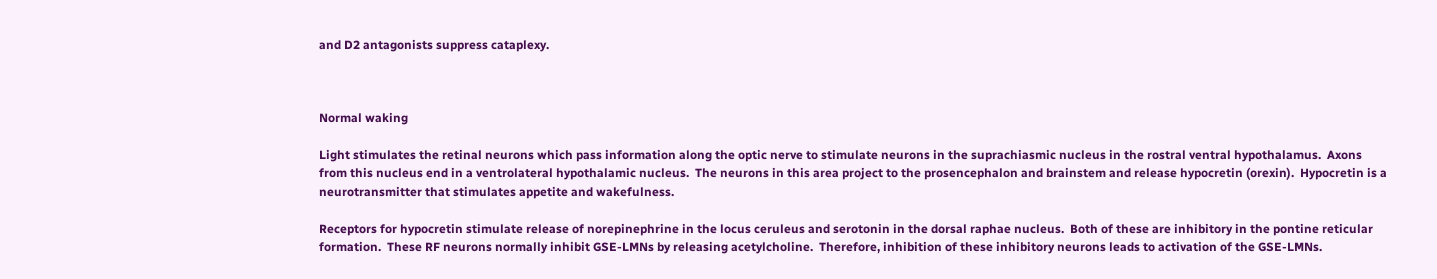and D2 antagonists suppress cataplexy.



Normal waking

Light stimulates the retinal neurons which pass information along the optic nerve to stimulate neurons in the suprachiasmic nucleus in the rostral ventral hypothalamus.  Axons from this nucleus end in a ventrolateral hypothalamic nucleus.  The neurons in this area project to the prosencephalon and brainstem and release hypocretin (orexin).  Hypocretin is a neurotransmitter that stimulates appetite and wakefulness.

Receptors for hypocretin stimulate release of norepinephrine in the locus ceruleus and serotonin in the dorsal raphae nucleus.  Both of these are inhibitory in the pontine reticular formation.  These RF neurons normally inhibit GSE-LMNs by releasing acetylcholine.  Therefore, inhibition of these inhibitory neurons leads to activation of the GSE-LMNs.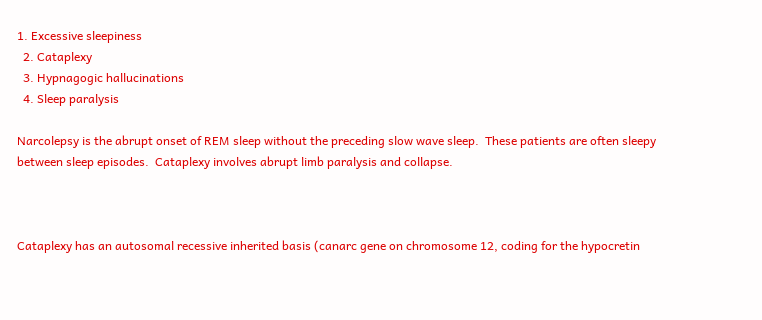1. Excessive sleepiness
  2. Cataplexy
  3. Hypnagogic hallucinations
  4. Sleep paralysis

Narcolepsy is the abrupt onset of REM sleep without the preceding slow wave sleep.  These patients are often sleepy between sleep episodes.  Cataplexy involves abrupt limb paralysis and collapse.



Cataplexy has an autosomal recessive inherited basis (canarc gene on chromosome 12, coding for the hypocretin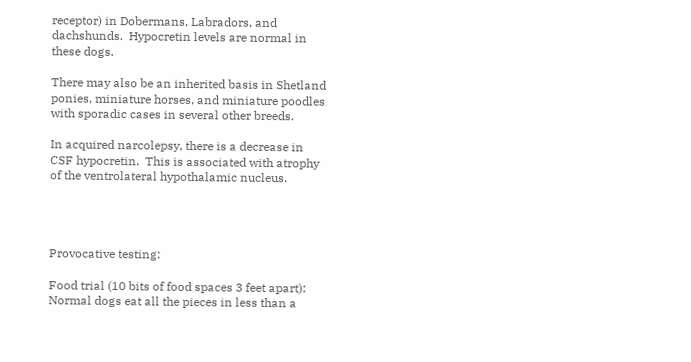receptor) in Dobermans, Labradors, and dachshunds.  Hypocretin levels are normal in these dogs.

There may also be an inherited basis in Shetland ponies, miniature horses, and miniature poodles with sporadic cases in several other breeds.

In acquired narcolepsy, there is a decrease in CSF hypocretin.  This is associated with atrophy of the ventrolateral hypothalamic nucleus.




Provocative testing:

Food trial (10 bits of food spaces 3 feet apart):  Normal dogs eat all the pieces in less than a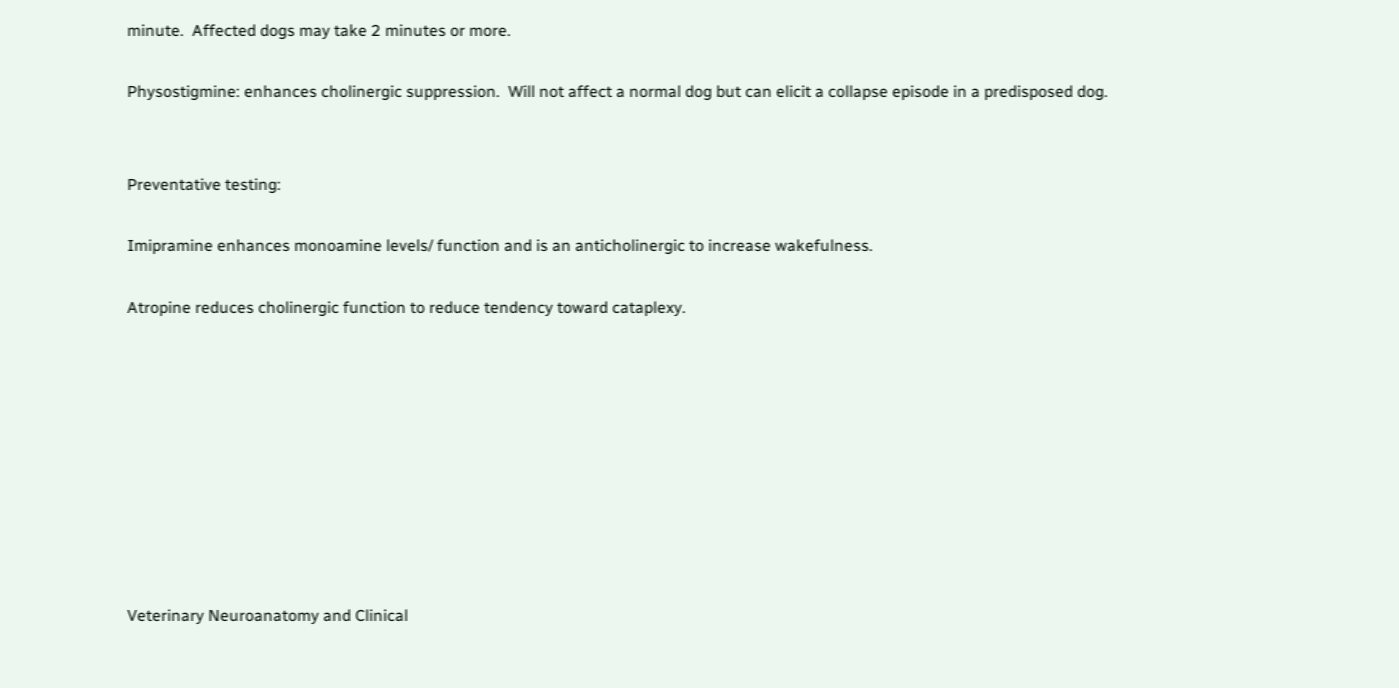minute.  Affected dogs may take 2 minutes or more.

Physostigmine: enhances cholinergic suppression.  Will not affect a normal dog but can elicit a collapse episode in a predisposed dog.


Preventative testing:

Imipramine enhances monoamine levels/ function and is an anticholinergic to increase wakefulness.

Atropine reduces cholinergic function to reduce tendency toward cataplexy.









Veterinary Neuroanatomy and Clinical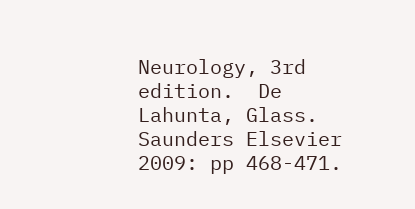Neurology, 3rd edition.  De Lahunta, Glass.  Saunders Elsevier 2009: pp 468-471.